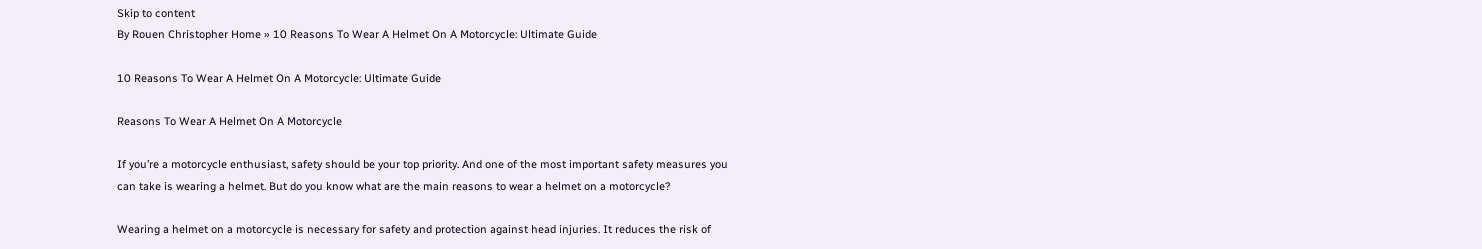Skip to content
By Rouen Christopher Home » 10 Reasons To Wear A Helmet On A Motorcycle: Ultimate Guide

10 Reasons To Wear A Helmet On A Motorcycle: Ultimate Guide

Reasons To Wear A Helmet On A Motorcycle

If you’re a motorcycle enthusiast, safety should be your top priority. And one of the most important safety measures you can take is wearing a helmet. But do you know what are the main reasons to wear a helmet on a motorcycle?

Wearing a helmet on a motorcycle is necessary for safety and protection against head injuries. It reduces the risk of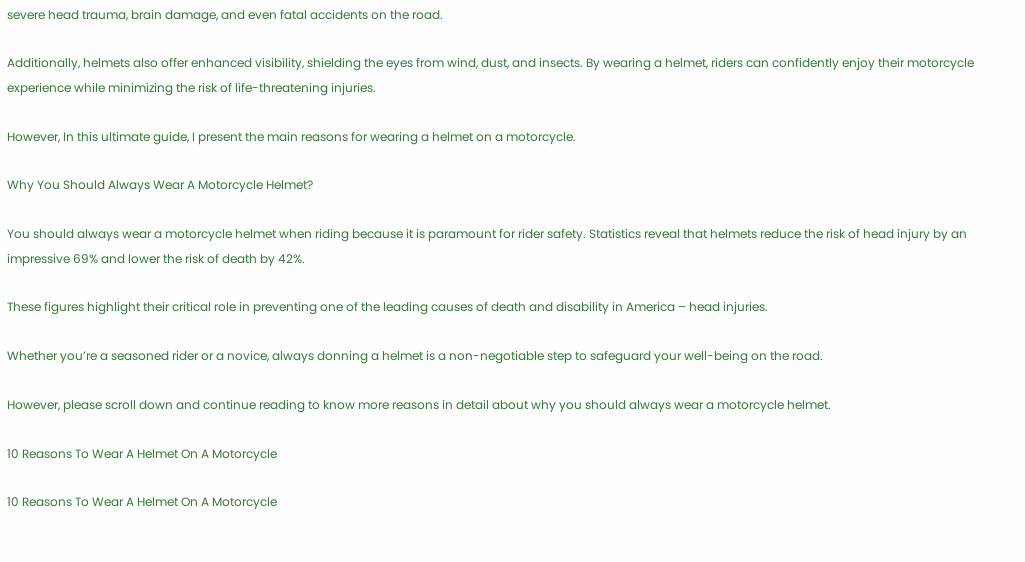severe head trauma, brain damage, and even fatal accidents on the road.

Additionally, helmets also offer enhanced visibility, shielding the eyes from wind, dust, and insects. By wearing a helmet, riders can confidently enjoy their motorcycle experience while minimizing the risk of life-threatening injuries.

However, In this ultimate guide, I present the main reasons for wearing a helmet on a motorcycle.

Why You Should Always Wear A Motorcycle Helmet?

You should always wear a motorcycle helmet when riding because it is paramount for rider safety. Statistics reveal that helmets reduce the risk of head injury by an impressive 69% and lower the risk of death by 42%.

These figures highlight their critical role in preventing one of the leading causes of death and disability in America – head injuries.

Whether you’re a seasoned rider or a novice, always donning a helmet is a non-negotiable step to safeguard your well-being on the road.

However, please scroll down and continue reading to know more reasons in detail about why you should always wear a motorcycle helmet.

10 Reasons To Wear A Helmet On A Motorcycle

10 Reasons To Wear A Helmet On A Motorcycle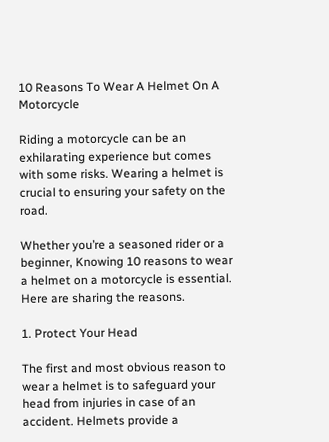10 Reasons To Wear A Helmet On A Motorcycle

Riding a motorcycle can be an exhilarating experience but comes with some risks. Wearing a helmet is crucial to ensuring your safety on the road.

Whether you’re a seasoned rider or a beginner, Knowing 10 reasons to wear a helmet on a motorcycle is essential. Here are sharing the reasons.

1. Protect Your Head

The first and most obvious reason to wear a helmet is to safeguard your head from injuries in case of an accident. Helmets provide a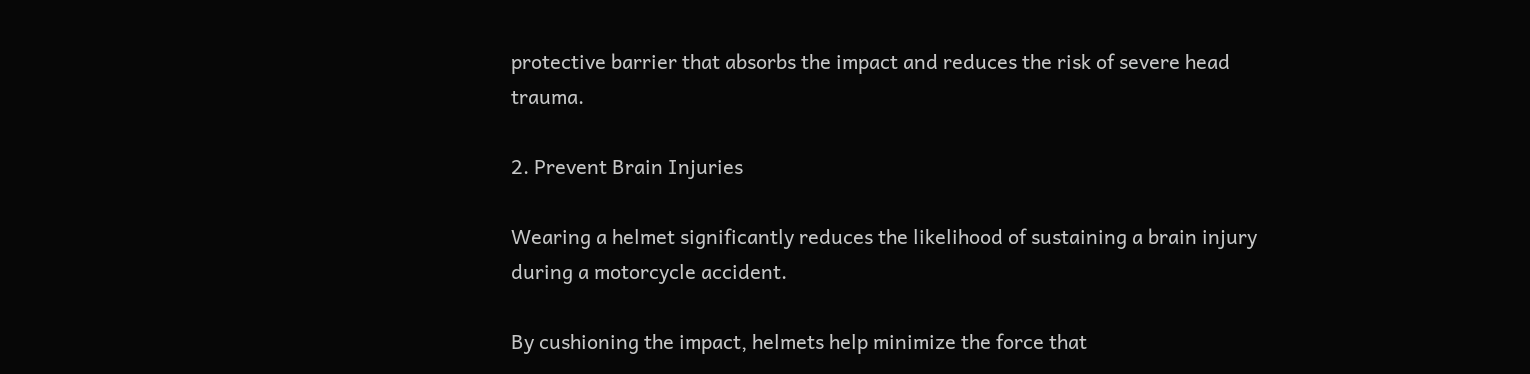protective barrier that absorbs the impact and reduces the risk of severe head trauma.

2. Prevent Brain Injuries

Wearing a helmet significantly reduces the likelihood of sustaining a brain injury during a motorcycle accident.

By cushioning the impact, helmets help minimize the force that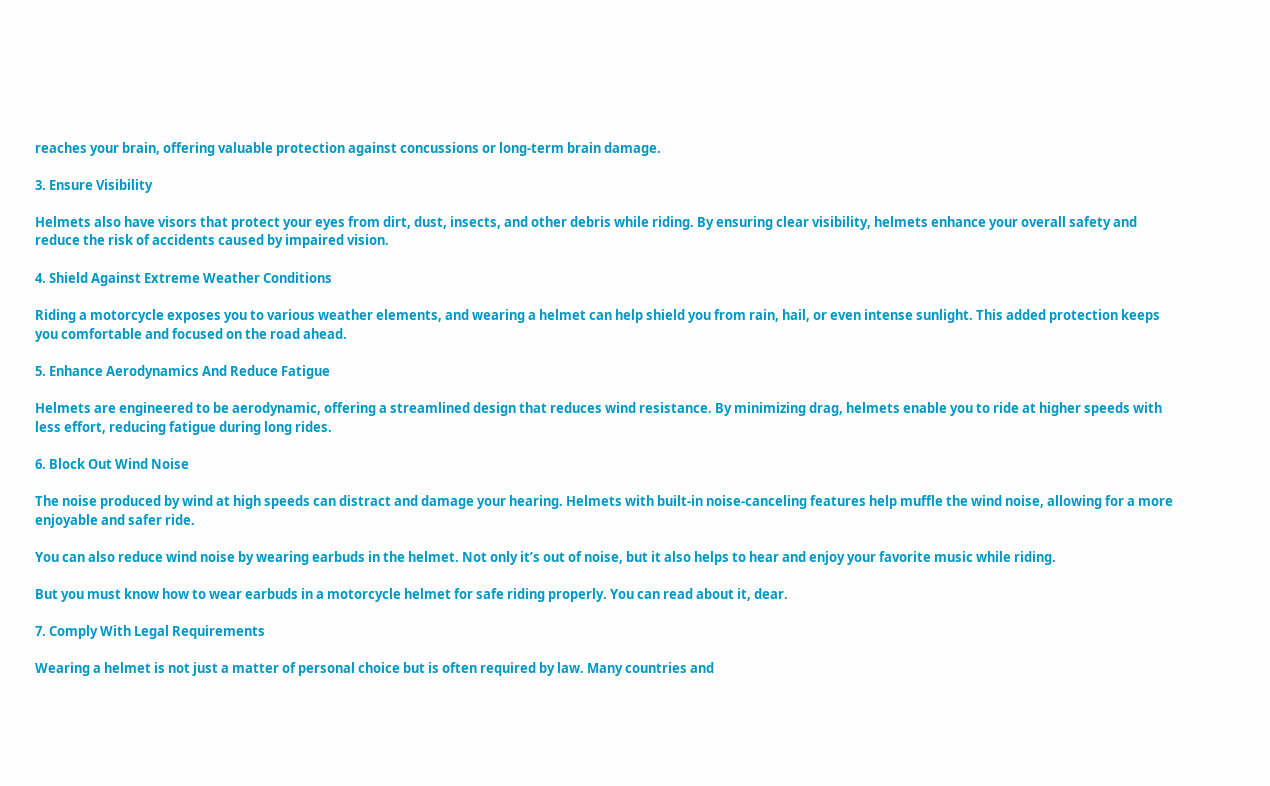reaches your brain, offering valuable protection against concussions or long-term brain damage.

3. Ensure Visibility

Helmets also have visors that protect your eyes from dirt, dust, insects, and other debris while riding. By ensuring clear visibility, helmets enhance your overall safety and reduce the risk of accidents caused by impaired vision.

4. Shield Against Extreme Weather Conditions

Riding a motorcycle exposes you to various weather elements, and wearing a helmet can help shield you from rain, hail, or even intense sunlight. This added protection keeps you comfortable and focused on the road ahead.

5. Enhance Aerodynamics And Reduce Fatigue

Helmets are engineered to be aerodynamic, offering a streamlined design that reduces wind resistance. By minimizing drag, helmets enable you to ride at higher speeds with less effort, reducing fatigue during long rides.

6. Block Out Wind Noise

The noise produced by wind at high speeds can distract and damage your hearing. Helmets with built-in noise-canceling features help muffle the wind noise, allowing for a more enjoyable and safer ride.

You can also reduce wind noise by wearing earbuds in the helmet. Not only it’s out of noise, but it also helps to hear and enjoy your favorite music while riding.

But you must know how to wear earbuds in a motorcycle helmet for safe riding properly. You can read about it, dear.

7. Comply With Legal Requirements

Wearing a helmet is not just a matter of personal choice but is often required by law. Many countries and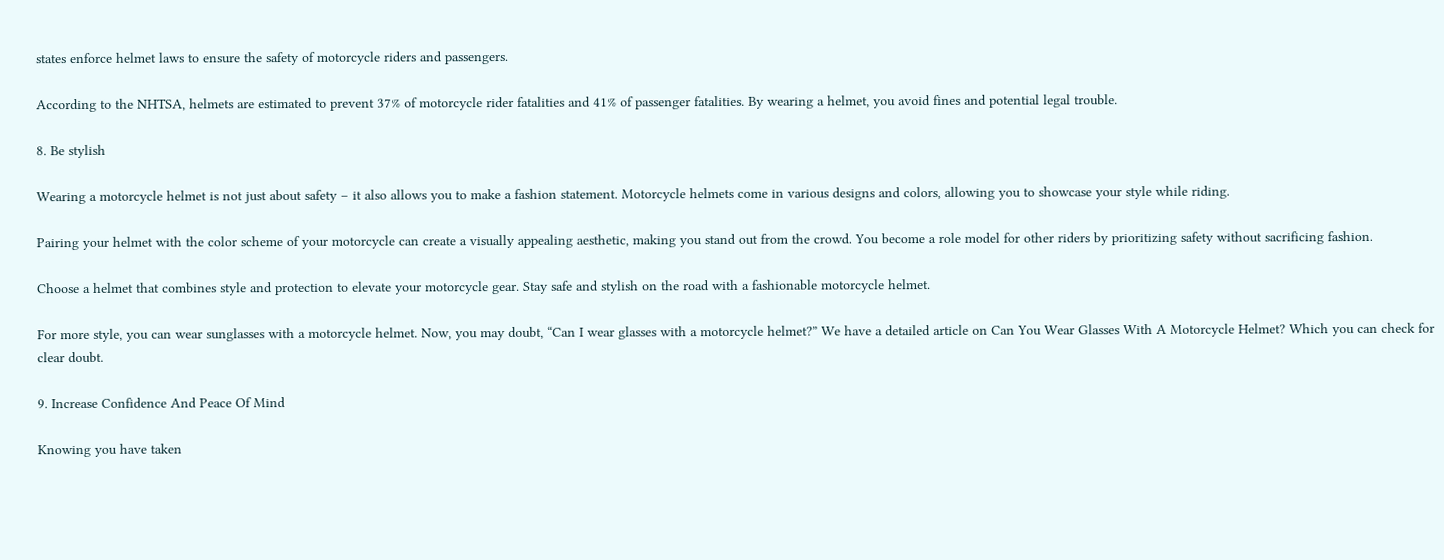states enforce helmet laws to ensure the safety of motorcycle riders and passengers.

According to the NHTSA, helmets are estimated to prevent 37% of motorcycle rider fatalities and 41% of passenger fatalities. By wearing a helmet, you avoid fines and potential legal trouble.

8. Be stylish

Wearing a motorcycle helmet is not just about safety – it also allows you to make a fashion statement. Motorcycle helmets come in various designs and colors, allowing you to showcase your style while riding.

Pairing your helmet with the color scheme of your motorcycle can create a visually appealing aesthetic, making you stand out from the crowd. You become a role model for other riders by prioritizing safety without sacrificing fashion.

Choose a helmet that combines style and protection to elevate your motorcycle gear. Stay safe and stylish on the road with a fashionable motorcycle helmet.

For more style, you can wear sunglasses with a motorcycle helmet. Now, you may doubt, “Can I wear glasses with a motorcycle helmet?” We have a detailed article on Can You Wear Glasses With A Motorcycle Helmet? Which you can check for clear doubt.

9. Increase Confidence And Peace Of Mind

Knowing you have taken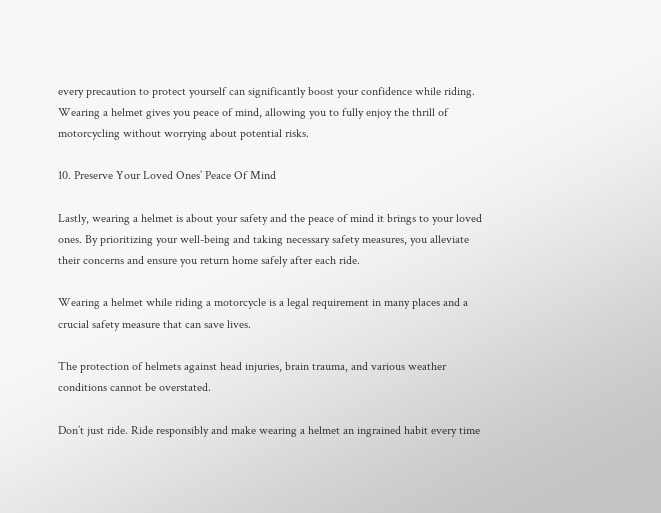every precaution to protect yourself can significantly boost your confidence while riding. Wearing a helmet gives you peace of mind, allowing you to fully enjoy the thrill of motorcycling without worrying about potential risks.

10. Preserve Your Loved Ones’ Peace Of Mind

Lastly, wearing a helmet is about your safety and the peace of mind it brings to your loved ones. By prioritizing your well-being and taking necessary safety measures, you alleviate their concerns and ensure you return home safely after each ride.

Wearing a helmet while riding a motorcycle is a legal requirement in many places and a crucial safety measure that can save lives.

The protection of helmets against head injuries, brain trauma, and various weather conditions cannot be overstated.

Don’t just ride. Ride responsibly and make wearing a helmet an ingrained habit every time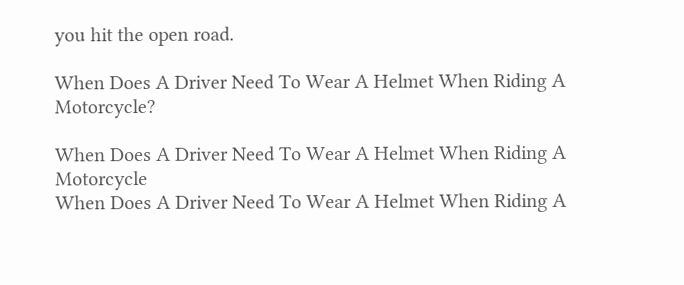you hit the open road.

When Does A Driver Need To Wear A Helmet When Riding A Motorcycle?

When Does A Driver Need To Wear A Helmet When Riding A Motorcycle
When Does A Driver Need To Wear A Helmet When Riding A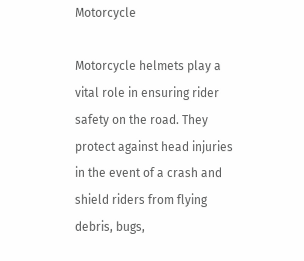Motorcycle

Motorcycle helmets play a vital role in ensuring rider safety on the road. They protect against head injuries in the event of a crash and shield riders from flying debris, bugs,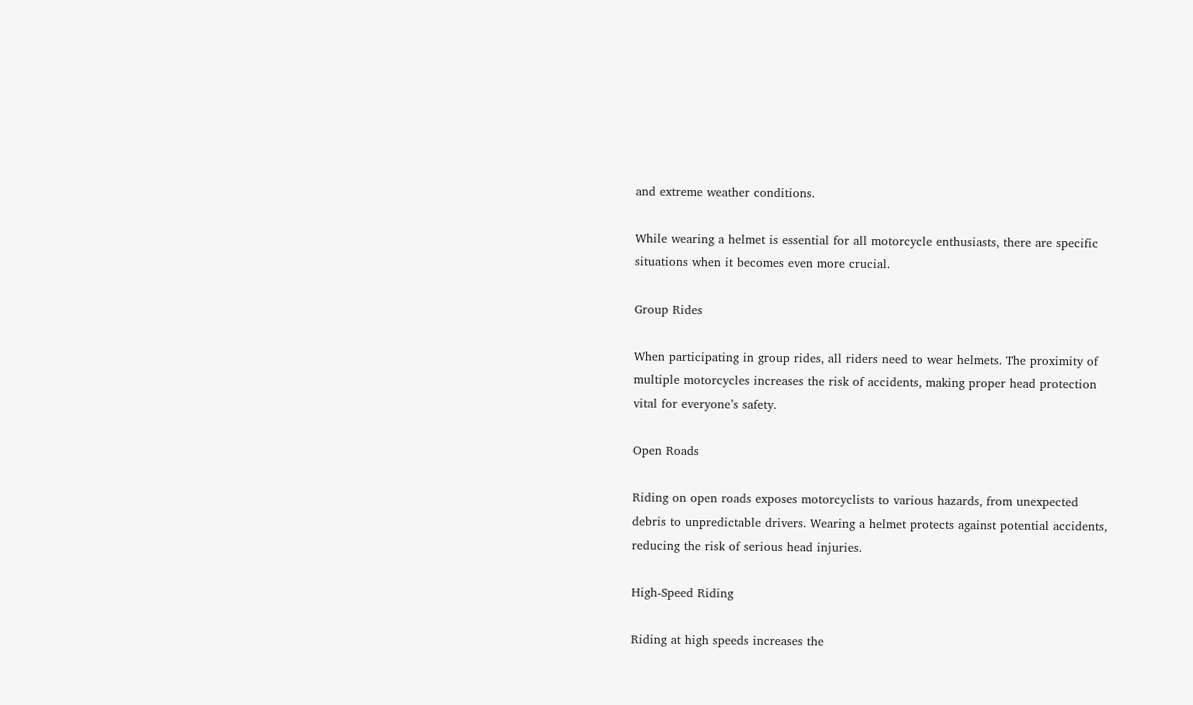and extreme weather conditions.

While wearing a helmet is essential for all motorcycle enthusiasts, there are specific situations when it becomes even more crucial.

Group Rides

When participating in group rides, all riders need to wear helmets. The proximity of multiple motorcycles increases the risk of accidents, making proper head protection vital for everyone’s safety.

Open Roads

Riding on open roads exposes motorcyclists to various hazards, from unexpected debris to unpredictable drivers. Wearing a helmet protects against potential accidents, reducing the risk of serious head injuries.

High-Speed Riding

Riding at high speeds increases the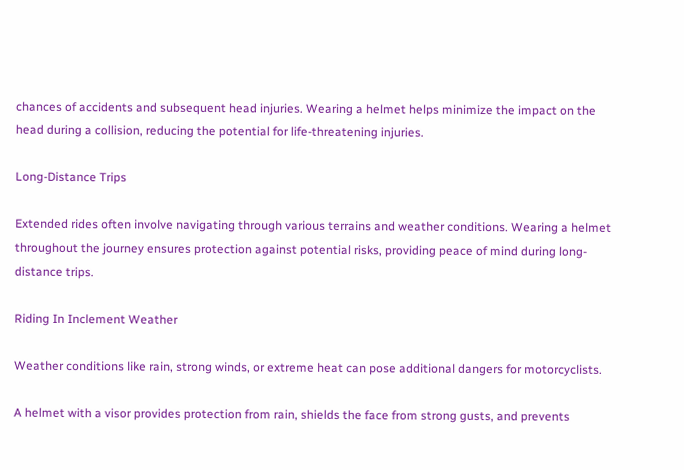chances of accidents and subsequent head injuries. Wearing a helmet helps minimize the impact on the head during a collision, reducing the potential for life-threatening injuries.

Long-Distance Trips

Extended rides often involve navigating through various terrains and weather conditions. Wearing a helmet throughout the journey ensures protection against potential risks, providing peace of mind during long-distance trips.

Riding In Inclement Weather

Weather conditions like rain, strong winds, or extreme heat can pose additional dangers for motorcyclists.

A helmet with a visor provides protection from rain, shields the face from strong gusts, and prevents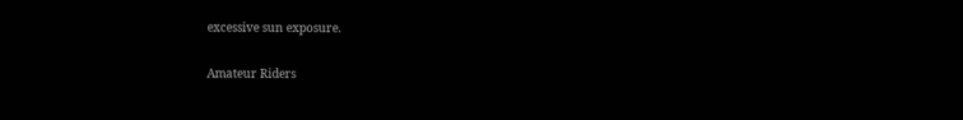excessive sun exposure.

Amateur Riders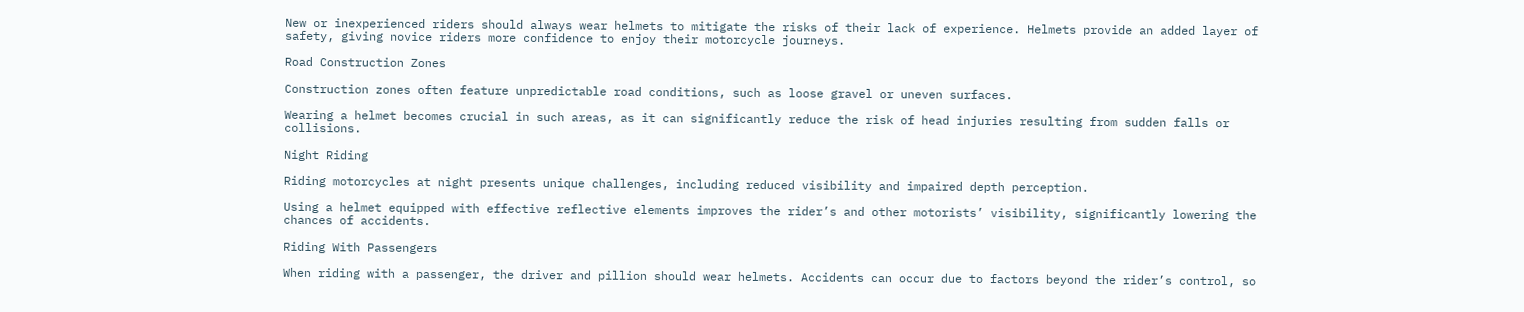New or inexperienced riders should always wear helmets to mitigate the risks of their lack of experience. Helmets provide an added layer of safety, giving novice riders more confidence to enjoy their motorcycle journeys.

Road Construction Zones

Construction zones often feature unpredictable road conditions, such as loose gravel or uneven surfaces.

Wearing a helmet becomes crucial in such areas, as it can significantly reduce the risk of head injuries resulting from sudden falls or collisions.

Night Riding

Riding motorcycles at night presents unique challenges, including reduced visibility and impaired depth perception.

Using a helmet equipped with effective reflective elements improves the rider’s and other motorists’ visibility, significantly lowering the chances of accidents.

Riding With Passengers

When riding with a passenger, the driver and pillion should wear helmets. Accidents can occur due to factors beyond the rider’s control, so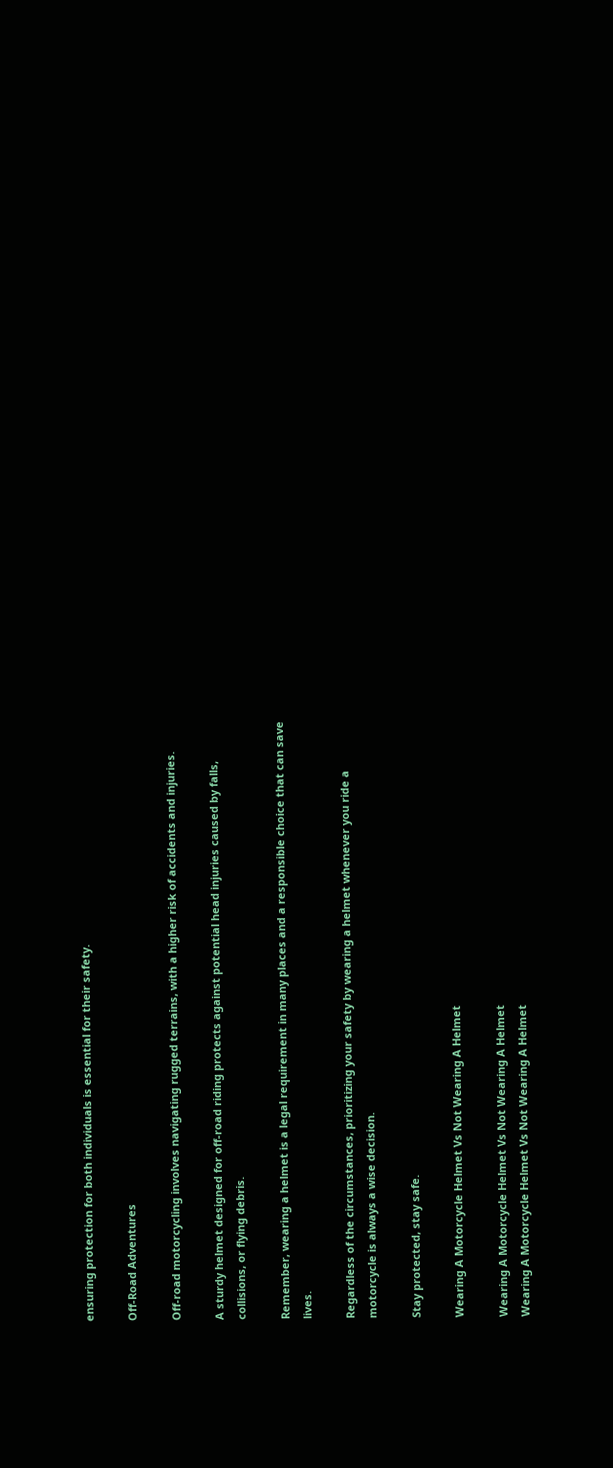ensuring protection for both individuals is essential for their safety.

Off-Road Adventures

Off-road motorcycling involves navigating rugged terrains, with a higher risk of accidents and injuries.

A sturdy helmet designed for off-road riding protects against potential head injuries caused by falls, collisions, or flying debris.

Remember, wearing a helmet is a legal requirement in many places and a responsible choice that can save lives.

Regardless of the circumstances, prioritizing your safety by wearing a helmet whenever you ride a motorcycle is always a wise decision.

Stay protected, stay safe.

Wearing A Motorcycle Helmet Vs Not Wearing A Helmet

Wearing A Motorcycle Helmet Vs Not Wearing A Helmet
Wearing A Motorcycle Helmet Vs Not Wearing A Helmet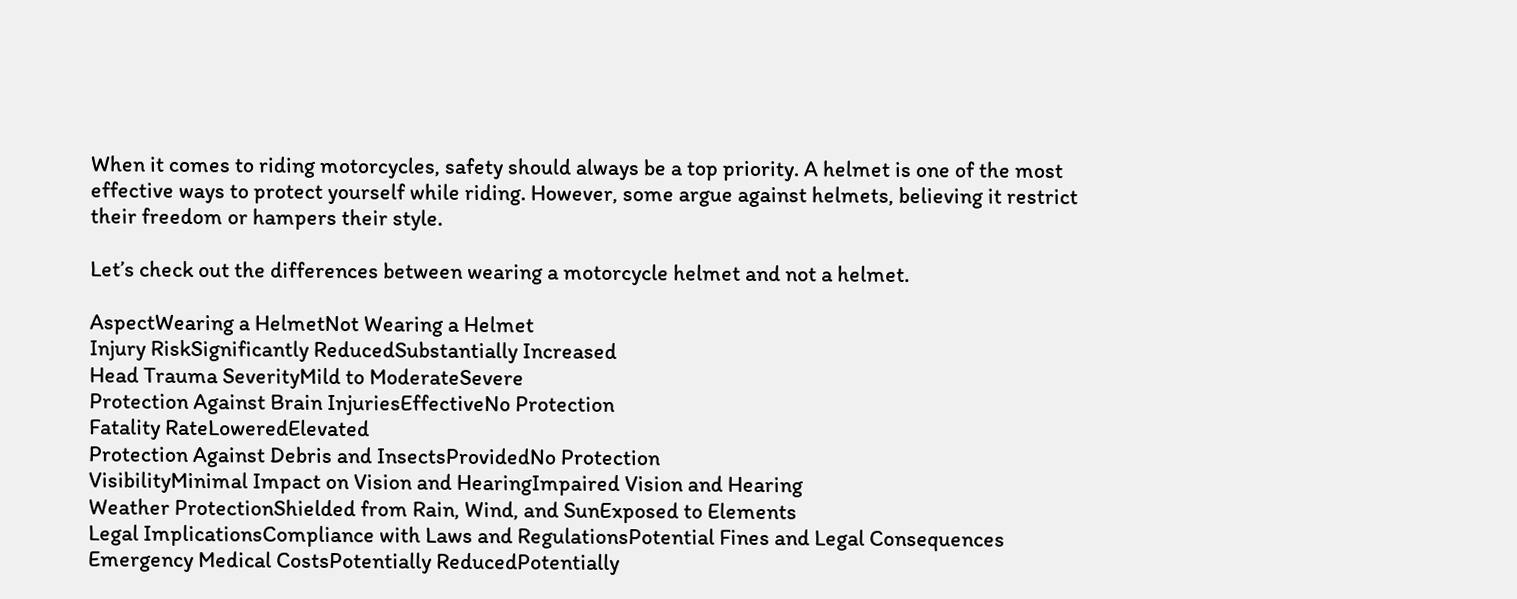When it comes to riding motorcycles, safety should always be a top priority. A helmet is one of the most effective ways to protect yourself while riding. However, some argue against helmets, believing it restrict their freedom or hampers their style.

Let’s check out the differences between wearing a motorcycle helmet and not a helmet.

AspectWearing a HelmetNot Wearing a Helmet
Injury RiskSignificantly ReducedSubstantially Increased
Head Trauma SeverityMild to ModerateSevere
Protection Against Brain InjuriesEffectiveNo Protection
Fatality RateLoweredElevated
Protection Against Debris and InsectsProvidedNo Protection
VisibilityMinimal Impact on Vision and HearingImpaired Vision and Hearing
Weather ProtectionShielded from Rain, Wind, and SunExposed to Elements
Legal ImplicationsCompliance with Laws and RegulationsPotential Fines and Legal Consequences
Emergency Medical CostsPotentially ReducedPotentially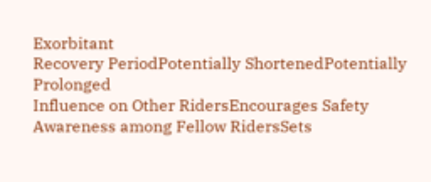Exorbitant
Recovery PeriodPotentially ShortenedPotentially Prolonged
Influence on Other RidersEncourages Safety Awareness among Fellow RidersSets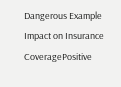Dangerous Example
Impact on Insurance CoveragePositive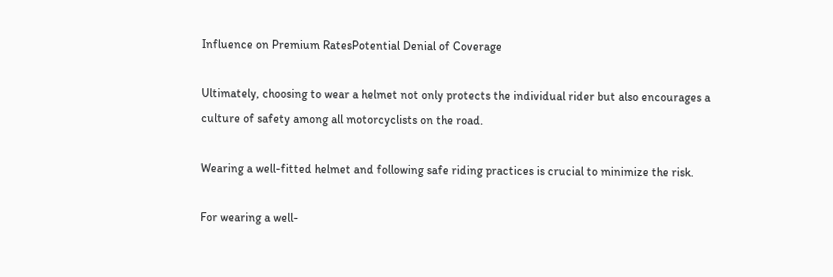Influence on Premium RatesPotential Denial of Coverage

Ultimately, choosing to wear a helmet not only protects the individual rider but also encourages a culture of safety among all motorcyclists on the road.

Wearing a well-fitted helmet and following safe riding practices is crucial to minimize the risk.

For wearing a well-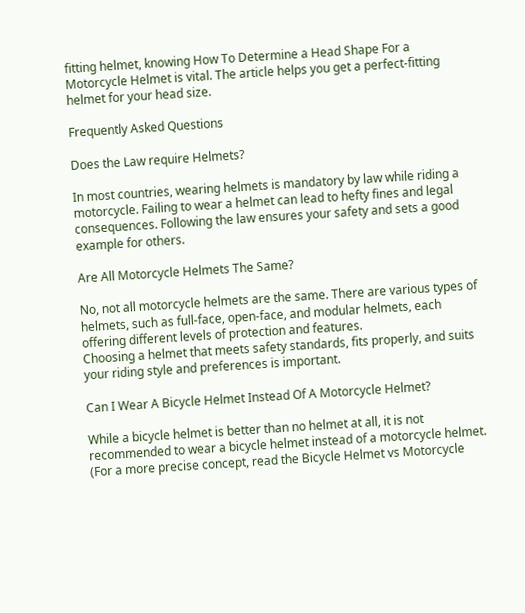fitting helmet, knowing How To Determine a Head Shape For a Motorcycle Helmet is vital. The article helps you get a perfect-fitting helmet for your head size.

Frequently Asked Questions

Does the Law require Helmets?

In most countries, wearing helmets is mandatory by law while riding a motorcycle. Failing to wear a helmet can lead to hefty fines and legal consequences. Following the law ensures your safety and sets a good example for others.

Are All Motorcycle Helmets The Same?

No, not all motorcycle helmets are the same. There are various types of helmets, such as full-face, open-face, and modular helmets, each offering different levels of protection and features.
Choosing a helmet that meets safety standards, fits properly, and suits your riding style and preferences is important.

Can I Wear A Bicycle Helmet Instead Of A Motorcycle Helmet?

While a bicycle helmet is better than no helmet at all, it is not recommended to wear a bicycle helmet instead of a motorcycle helmet. (For a more precise concept, read the Bicycle Helmet vs Motorcycle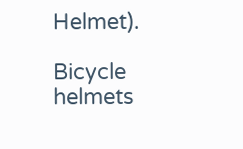Helmet).

Bicycle helmets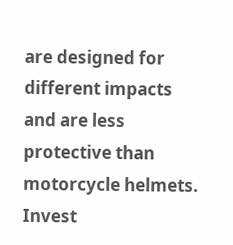are designed for different impacts and are less protective than motorcycle helmets.
Invest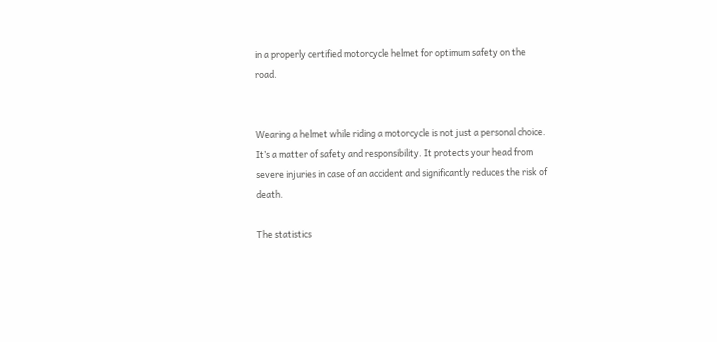in a properly certified motorcycle helmet for optimum safety on the road.


Wearing a helmet while riding a motorcycle is not just a personal choice. It’s a matter of safety and responsibility. It protects your head from severe injuries in case of an accident and significantly reduces the risk of death.

The statistics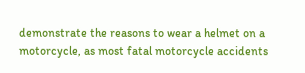demonstrate the reasons to wear a helmet on a motorcycle, as most fatal motorcycle accidents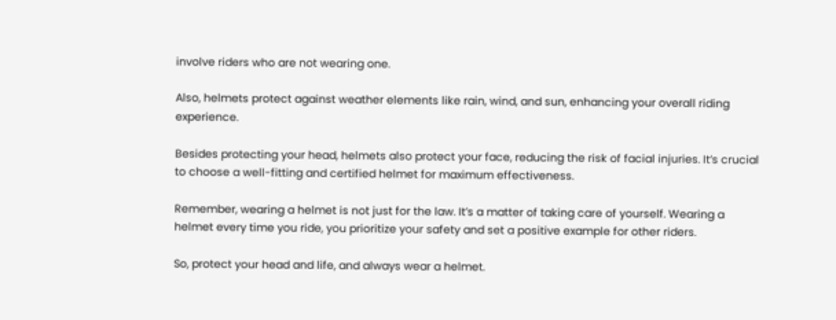involve riders who are not wearing one.

Also, helmets protect against weather elements like rain, wind, and sun, enhancing your overall riding experience.

Besides protecting your head, helmets also protect your face, reducing the risk of facial injuries. It’s crucial to choose a well-fitting and certified helmet for maximum effectiveness.

Remember, wearing a helmet is not just for the law. It’s a matter of taking care of yourself. Wearing a helmet every time you ride, you prioritize your safety and set a positive example for other riders.

So, protect your head and life, and always wear a helmet.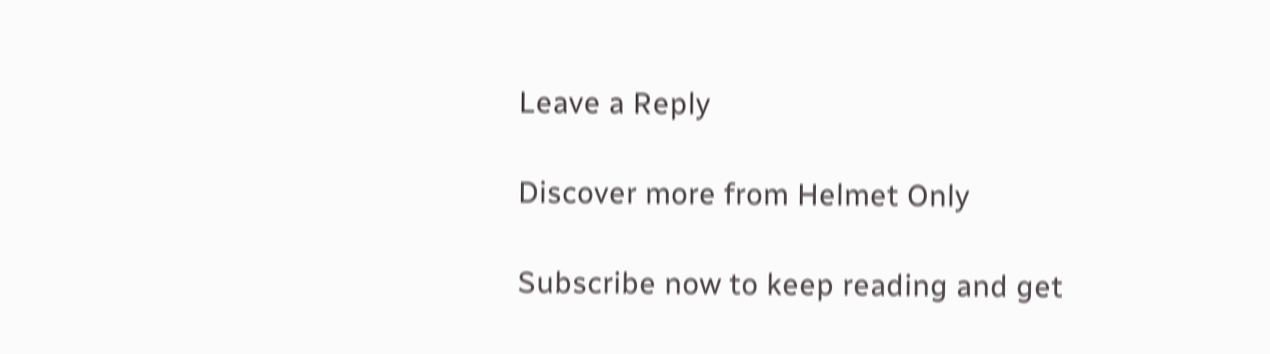Leave a Reply

Discover more from Helmet Only

Subscribe now to keep reading and get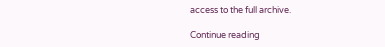access to the full archive.

Continue reading